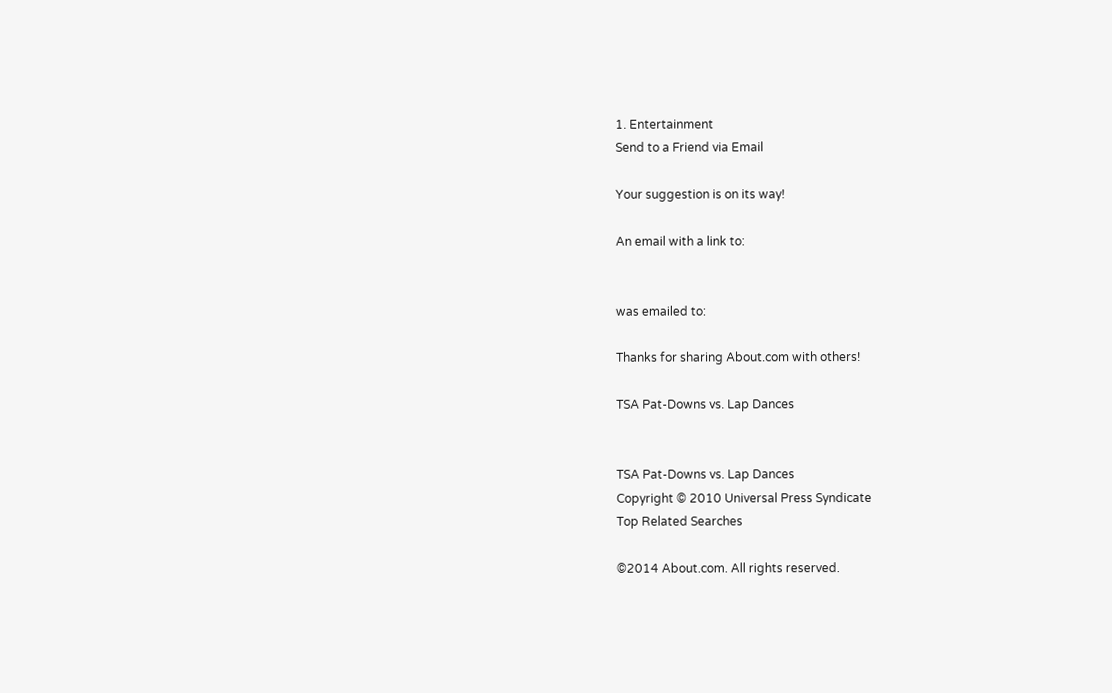1. Entertainment
Send to a Friend via Email

Your suggestion is on its way!

An email with a link to:


was emailed to:

Thanks for sharing About.com with others!

TSA Pat-Downs vs. Lap Dances


TSA Pat-Downs vs. Lap Dances
Copyright © 2010 Universal Press Syndicate
Top Related Searches

©2014 About.com. All rights reserved.